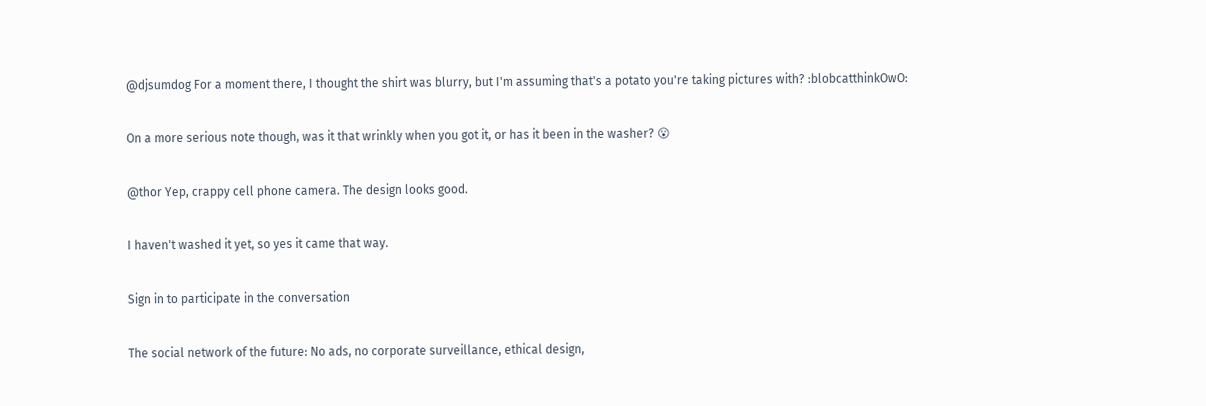@djsumdog For a moment there, I thought the shirt was blurry, but I'm assuming that's a potato you're taking pictures with? :blobcatthinkOwO:

On a more serious note though, was it that wrinkly when you got it, or has it been in the washer? 😮

@thor Yep, crappy cell phone camera. The design looks good.

I haven't washed it yet, so yes it came that way.

Sign in to participate in the conversation

The social network of the future: No ads, no corporate surveillance, ethical design,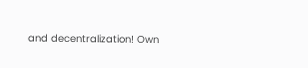and decentralization! Own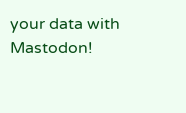your data with Mastodon!